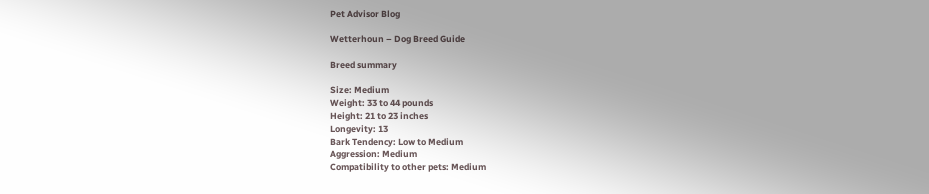Pet Advisor Blog

Wetterhoun – Dog Breed Guide

Breed summary

Size: Medium
Weight: 33 to 44 pounds
Height: 21 to 23 inches
Longevity: 13
Bark Tendency: Low to Medium
Aggression: Medium
Compatibility to other pets: Medium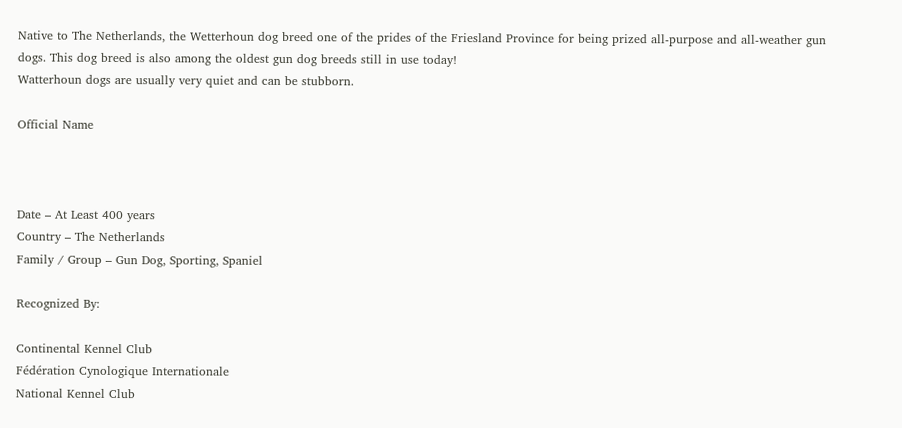Native to The Netherlands, the Wetterhoun dog breed one of the prides of the Friesland Province for being prized all-purpose and all-weather gun dogs. This dog breed is also among the oldest gun dog breeds still in use today!
Watterhoun dogs are usually very quiet and can be stubborn.

Official Name



Date – At Least 400 years
Country – The Netherlands
Family / Group – Gun Dog, Sporting, Spaniel

Recognized By:

Continental Kennel Club
Fédération Cynologique Internationale
National Kennel Club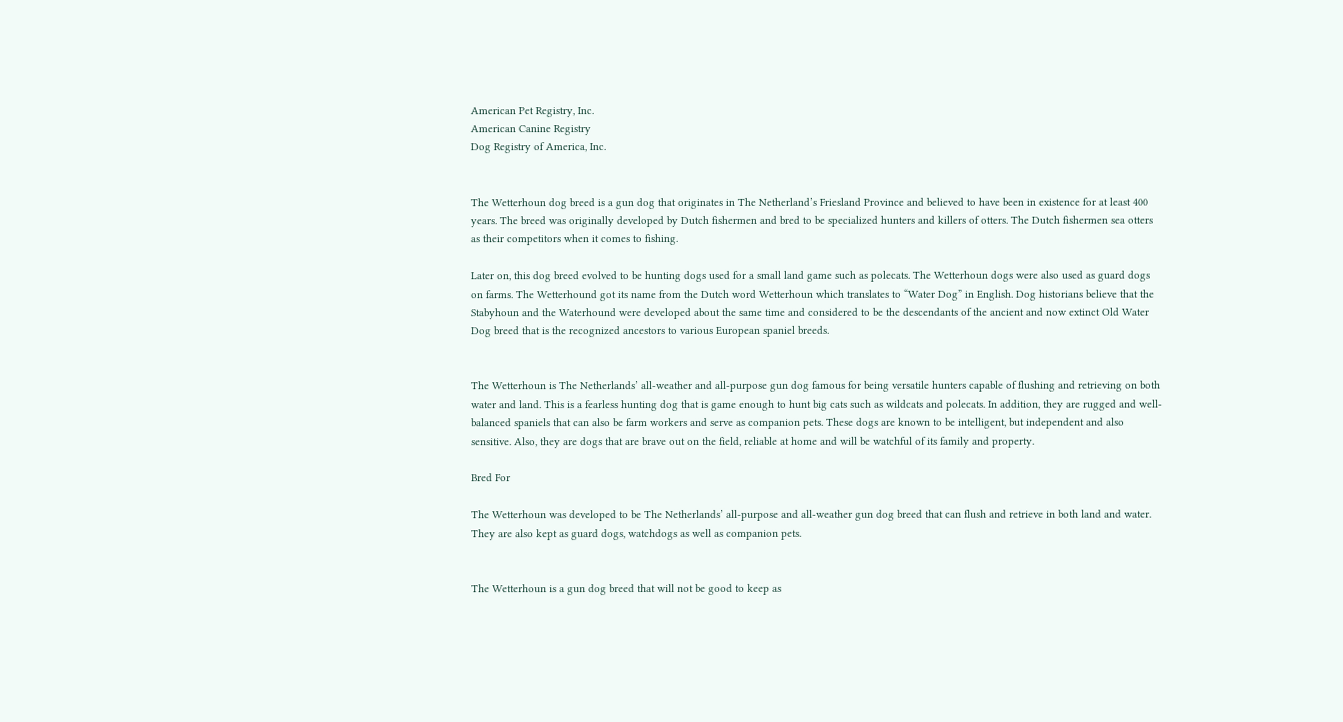American Pet Registry, Inc.
American Canine Registry
Dog Registry of America, Inc.


The Wetterhoun dog breed is a gun dog that originates in The Netherland’s Friesland Province and believed to have been in existence for at least 400 years. The breed was originally developed by Dutch fishermen and bred to be specialized hunters and killers of otters. The Dutch fishermen sea otters as their competitors when it comes to fishing.

Later on, this dog breed evolved to be hunting dogs used for a small land game such as polecats. The Wetterhoun dogs were also used as guard dogs on farms. The Wetterhound got its name from the Dutch word Wetterhoun which translates to “Water Dog” in English. Dog historians believe that the Stabyhoun and the Waterhound were developed about the same time and considered to be the descendants of the ancient and now extinct Old Water Dog breed that is the recognized ancestors to various European spaniel breeds.


The Wetterhoun is The Netherlands’ all-weather and all-purpose gun dog famous for being versatile hunters capable of flushing and retrieving on both water and land. This is a fearless hunting dog that is game enough to hunt big cats such as wildcats and polecats. In addition, they are rugged and well-balanced spaniels that can also be farm workers and serve as companion pets. These dogs are known to be intelligent, but independent and also sensitive. Also, they are dogs that are brave out on the field, reliable at home and will be watchful of its family and property.

Bred For

The Wetterhoun was developed to be The Netherlands’ all-purpose and all-weather gun dog breed that can flush and retrieve in both land and water. They are also kept as guard dogs, watchdogs as well as companion pets.


The Wetterhoun is a gun dog breed that will not be good to keep as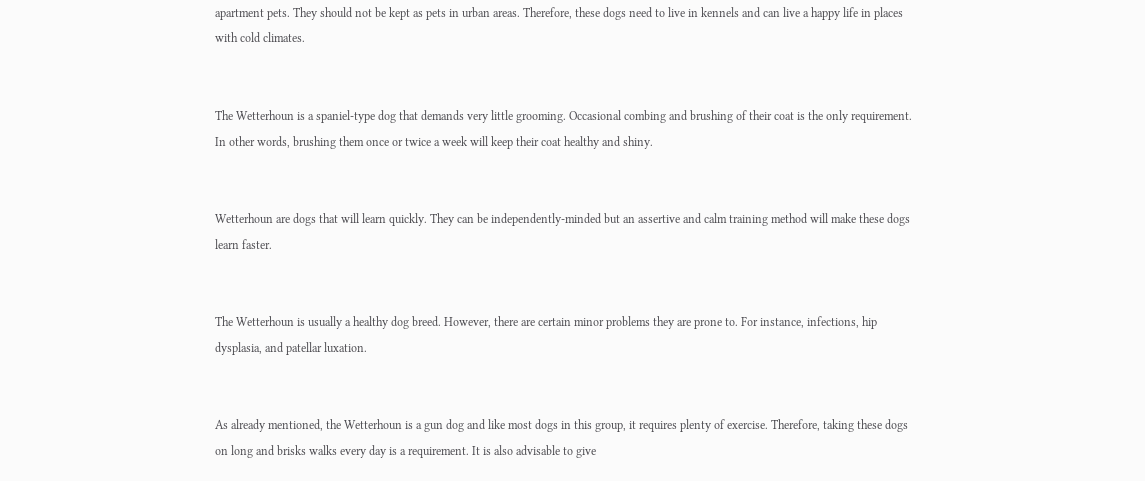apartment pets. They should not be kept as pets in urban areas. Therefore, these dogs need to live in kennels and can live a happy life in places with cold climates.


The Wetterhoun is a spaniel-type dog that demands very little grooming. Occasional combing and brushing of their coat is the only requirement. In other words, brushing them once or twice a week will keep their coat healthy and shiny.


Wetterhoun are dogs that will learn quickly. They can be independently-minded but an assertive and calm training method will make these dogs learn faster.


The Wetterhoun is usually a healthy dog breed. However, there are certain minor problems they are prone to. For instance, infections, hip dysplasia, and patellar luxation.


As already mentioned, the Wetterhoun is a gun dog and like most dogs in this group, it requires plenty of exercise. Therefore, taking these dogs on long and brisks walks every day is a requirement. It is also advisable to give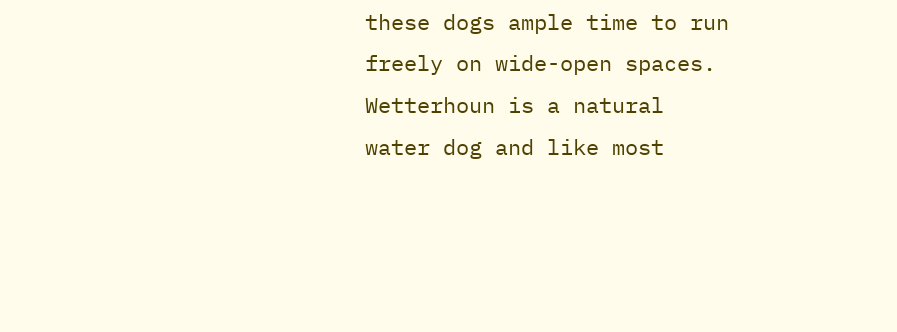these dogs ample time to run freely on wide-open spaces. Wetterhoun is a natural water dog and like most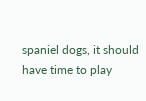spaniel dogs, it should have time to play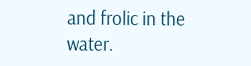and frolic in the water.